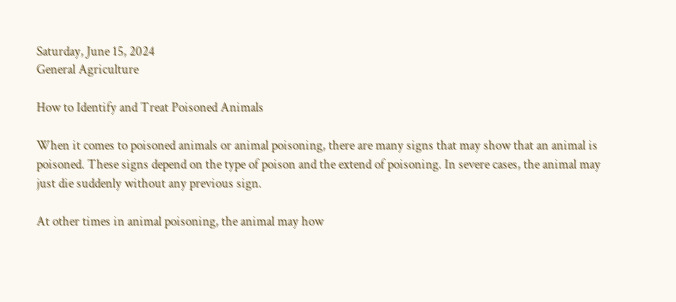Saturday, June 15, 2024
General Agriculture

How to Identify and Treat Poisoned Animals

When it comes to poisoned animals or animal poisoning, there are many signs that may show that an animal is poisoned. These signs depend on the type of poison and the extend of poisoning. In severe cases, the animal may just die suddenly without any previous sign.

At other times in animal poisoning, the animal may how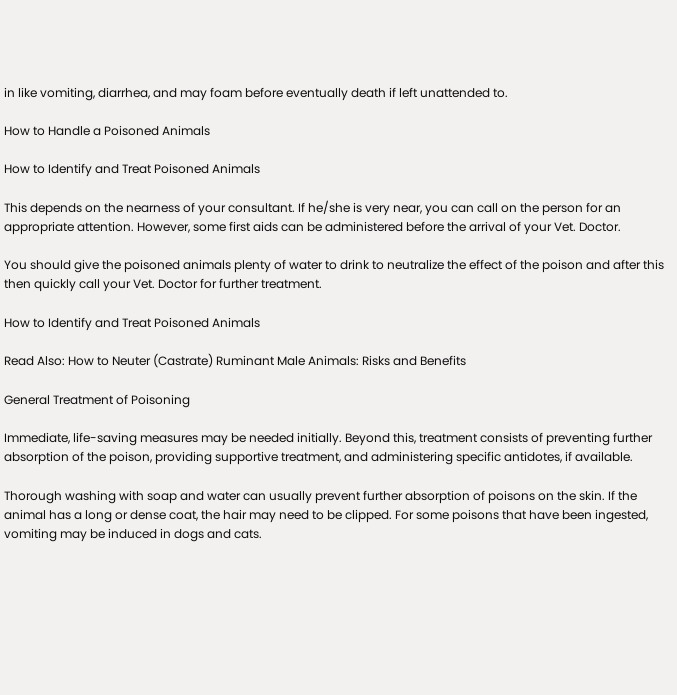in like vomiting, diarrhea, and may foam before eventually death if left unattended to.

How to Handle a Poisoned Animals

How to Identify and Treat Poisoned Animals

This depends on the nearness of your consultant. If he/she is very near, you can call on the person for an appropriate attention. However, some first aids can be administered before the arrival of your Vet. Doctor.

You should give the poisoned animals plenty of water to drink to neutralize the effect of the poison and after this then quickly call your Vet. Doctor for further treatment.

How to Identify and Treat Poisoned Animals

Read Also: How to Neuter (Castrate) Ruminant Male Animals: Risks and Benefits

General Treatment of Poisoning

Immediate, life-saving measures may be needed initially. Beyond this, treatment consists of preventing further absorption of the poison, providing supportive treatment, and administering specific antidotes, if available.

Thorough washing with soap and water can usually prevent further absorption of poisons on the skin. If the animal has a long or dense coat, the hair may need to be clipped. For some poisons that have been ingested, vomiting may be induced in dogs and cats.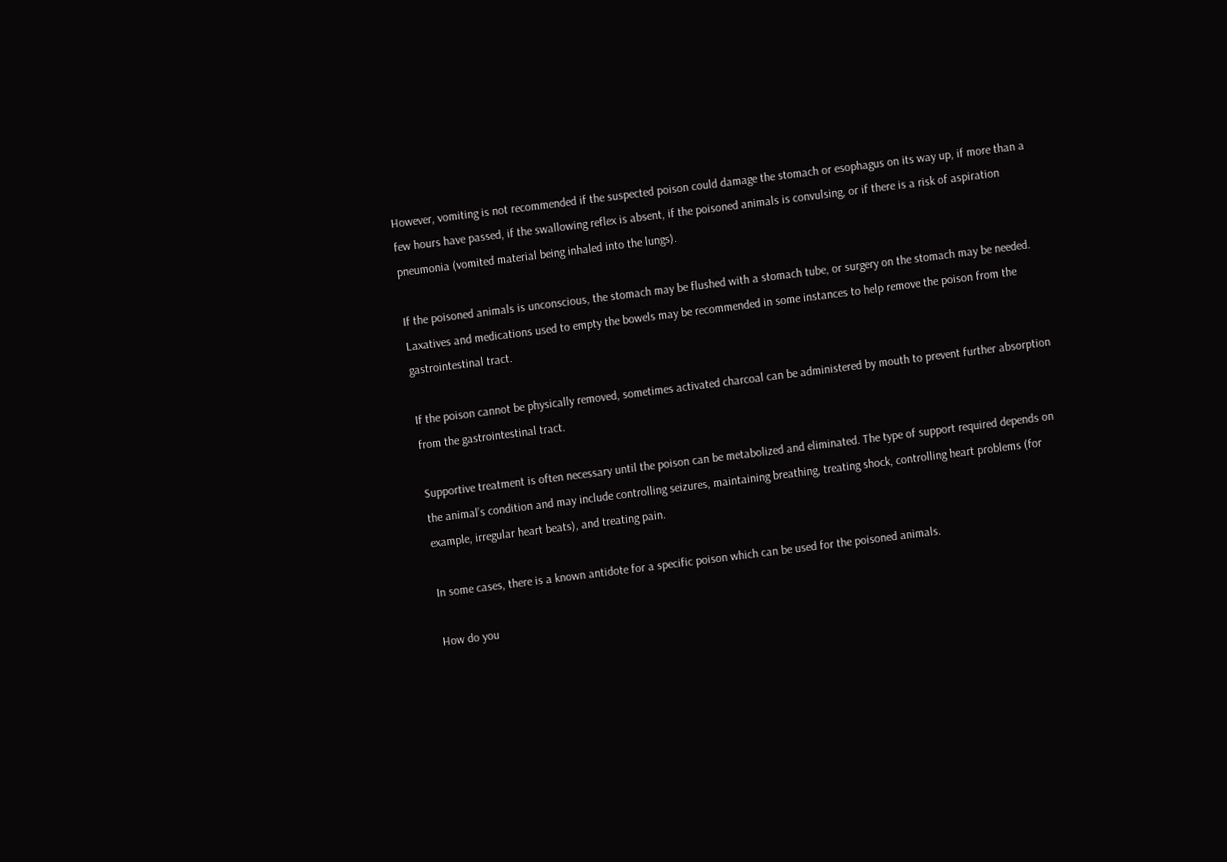However, vomiting is not recommended if the suspected poison could damage the stomach or esophagus on its way up, if more than a few hours have passed, if the swallowing reflex is absent, if the poisoned animals is convulsing, or if there is a risk of aspiration pneumonia (vomited material being inhaled into the lungs).

If the poisoned animals is unconscious, the stomach may be flushed with a stomach tube, or surgery on the stomach may be needed. Laxatives and medications used to empty the bowels may be recommended in some instances to help remove the poison from the gastrointestinal tract.

If the poison cannot be physically removed, sometimes activated charcoal can be administered by mouth to prevent further absorption from the gastrointestinal tract.

Supportive treatment is often necessary until the poison can be metabolized and eliminated. The type of support required depends on the animal’s condition and may include controlling seizures, maintaining breathing, treating shock, controlling heart problems (for example, irregular heart beats), and treating pain.

In some cases, there is a known antidote for a specific poison which can be used for the poisoned animals.

How do you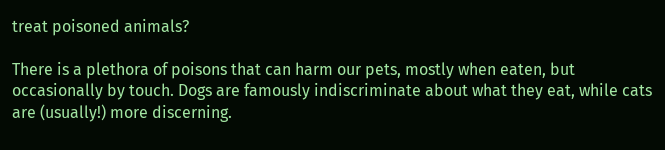treat poisoned animals?

There is a plethora of poisons that can harm our pets, mostly when eaten, but occasionally by touch. Dogs are famously indiscriminate about what they eat, while cats are (usually!) more discerning.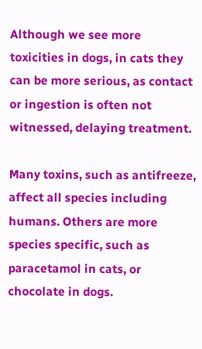Although we see more toxicities in dogs, in cats they can be more serious, as contact or ingestion is often not witnessed, delaying treatment.

Many toxins, such as antifreeze, affect all species including humans. Others are more species specific, such as paracetamol in cats, or chocolate in dogs.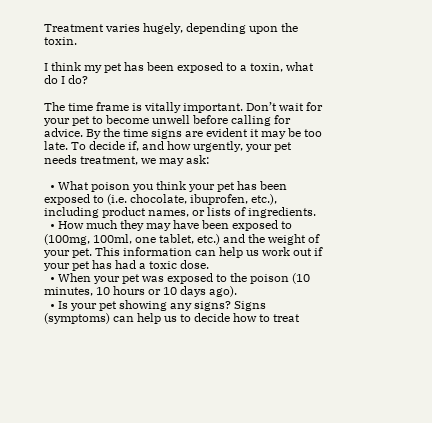Treatment varies hugely, depending upon the toxin.

I think my pet has been exposed to a toxin, what do I do?

The time frame is vitally important. Don’t wait for your pet to become unwell before calling for advice. By the time signs are evident it may be too late. To decide if, and how urgently, your pet needs treatment, we may ask:

  • What poison you think your pet has been exposed to (i.e. chocolate, ibuprofen, etc.), including product names, or lists of ingredients.
  • How much they may have been exposed to (100mg, 100ml, one tablet, etc.) and the weight of your pet. This information can help us work out if your pet has had a toxic dose.
  • When your pet was exposed to the poison (10 minutes, 10 hours or 10 days ago).
  • Is your pet showing any signs? Signs (symptoms) can help us to decide how to treat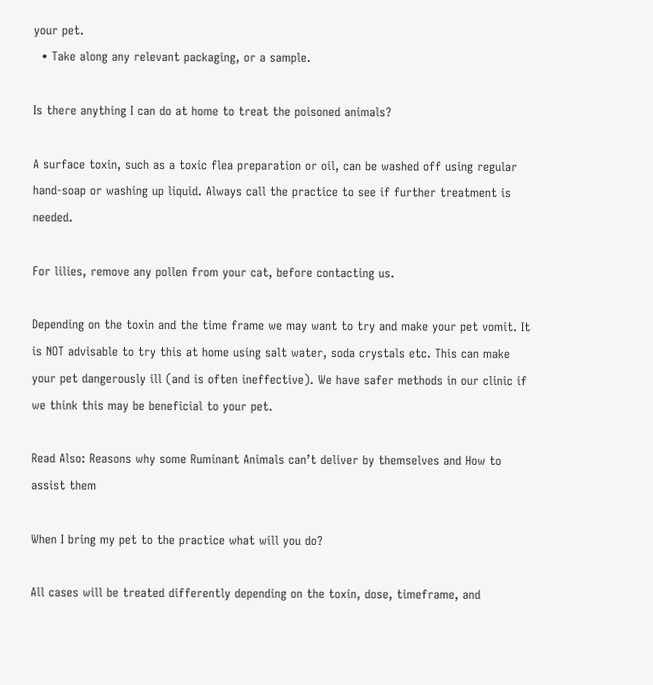your pet.
  • Take along any relevant packaging, or a sample.

Is there anything I can do at home to treat the poisoned animals?

A surface toxin, such as a toxic flea preparation or oil, can be washed off using regular hand-soap or washing up liquid. Always call the practice to see if further treatment is needed.

For lilies, remove any pollen from your cat, before contacting us.

Depending on the toxin and the time frame we may want to try and make your pet vomit. It is NOT advisable to try this at home using salt water, soda crystals etc. This can make your pet dangerously ill (and is often ineffective). We have safer methods in our clinic if we think this may be beneficial to your pet.

Read Also: Reasons why some Ruminant Animals can’t deliver by themselves and How to assist them

When I bring my pet to the practice what will you do?

All cases will be treated differently depending on the toxin, dose, timeframe, and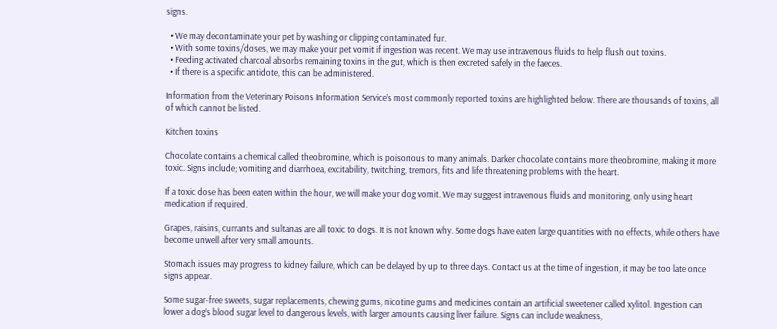signs.

  • We may decontaminate your pet by washing or clipping contaminated fur.
  • With some toxins/doses, we may make your pet vomit if ingestion was recent. We may use intravenous fluids to help flush out toxins.
  • Feeding activated charcoal absorbs remaining toxins in the gut, which is then excreted safely in the faeces.
  • If there is a specific antidote, this can be administered.

Information from the Veterinary Poisons Information Service’s most commonly reported toxins are highlighted below. There are thousands of toxins, all of which cannot be listed.

Kitchen toxins

Chocolate contains a chemical called theobromine, which is poisonous to many animals. Darker chocolate contains more theobromine, making it more toxic. Signs include; vomiting and diarrhoea, excitability, twitching, tremors, fits and life threatening problems with the heart.

If a toxic dose has been eaten within the hour, we will make your dog vomit. We may suggest intravenous fluids and monitoring, only using heart medication if required.

Grapes, raisins, currants and sultanas are all toxic to dogs. It is not known why. Some dogs have eaten large quantities with no effects, while others have become unwell after very small amounts.

Stomach issues may progress to kidney failure, which can be delayed by up to three days. Contact us at the time of ingestion, it may be too late once signs appear.

Some sugar-free sweets, sugar replacements, chewing gums, nicotine gums and medicines contain an artificial sweetener called xylitol. Ingestion can lower a dog’s blood sugar level to dangerous levels, with larger amounts causing liver failure. Signs can include weakness,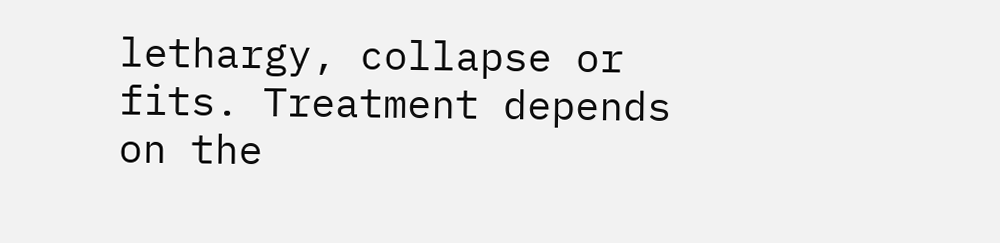lethargy, collapse or fits. Treatment depends on the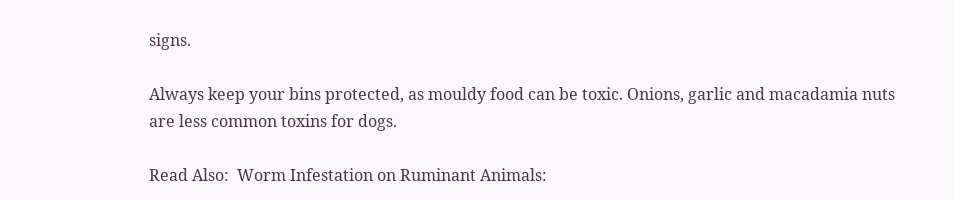signs.

Always keep your bins protected, as mouldy food can be toxic. Onions, garlic and macadamia nuts are less common toxins for dogs.

Read Also:  Worm Infestation on Ruminant Animals: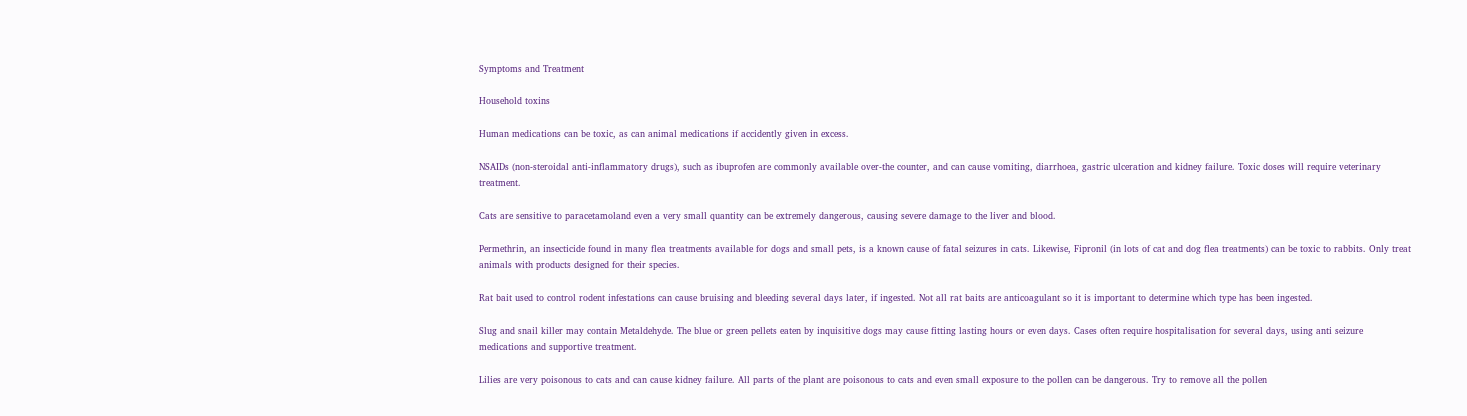Symptoms and Treatment

Household toxins

Human medications can be toxic, as can animal medications if accidently given in excess.

NSAIDs (non-steroidal anti-inflammatory drugs), such as ibuprofen are commonly available over-the counter, and can cause vomiting, diarrhoea, gastric ulceration and kidney failure. Toxic doses will require veterinary treatment.

Cats are sensitive to paracetamoland even a very small quantity can be extremely dangerous, causing severe damage to the liver and blood.

Permethrin, an insecticide found in many flea treatments available for dogs and small pets, is a known cause of fatal seizures in cats. Likewise, Fipronil (in lots of cat and dog flea treatments) can be toxic to rabbits. Only treat animals with products designed for their species.

Rat bait used to control rodent infestations can cause bruising and bleeding several days later, if ingested. Not all rat baits are anticoagulant so it is important to determine which type has been ingested.

Slug and snail killer may contain Metaldehyde. The blue or green pellets eaten by inquisitive dogs may cause fitting lasting hours or even days. Cases often require hospitalisation for several days, using anti seizure medications and supportive treatment.

Lilies are very poisonous to cats and can cause kidney failure. All parts of the plant are poisonous to cats and even small exposure to the pollen can be dangerous. Try to remove all the pollen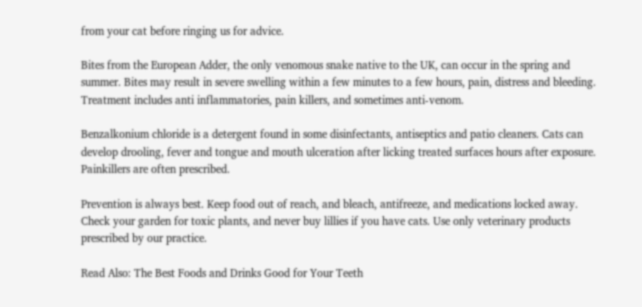from your cat before ringing us for advice.

Bites from the European Adder, the only venomous snake native to the UK, can occur in the spring and summer. Bites may result in severe swelling within a few minutes to a few hours, pain, distress and bleeding. Treatment includes anti inflammatories, pain killers, and sometimes anti-venom.

Benzalkonium chloride is a detergent found in some disinfectants, antiseptics and patio cleaners. Cats can develop drooling, fever and tongue and mouth ulceration after licking treated surfaces hours after exposure. Painkillers are often prescribed.

Prevention is always best. Keep food out of reach, and bleach, antifreeze, and medications locked away. Check your garden for toxic plants, and never buy lillies if you have cats. Use only veterinary products prescribed by our practice.

Read Also: The Best Foods and Drinks Good for Your Teeth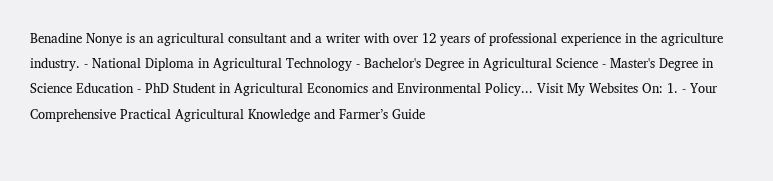Benadine Nonye is an agricultural consultant and a writer with over 12 years of professional experience in the agriculture industry. - National Diploma in Agricultural Technology - Bachelor's Degree in Agricultural Science - Master's Degree in Science Education - PhD Student in Agricultural Economics and Environmental Policy... Visit My Websites On: 1. - Your Comprehensive Practical Agricultural Knowledge and Farmer’s Guide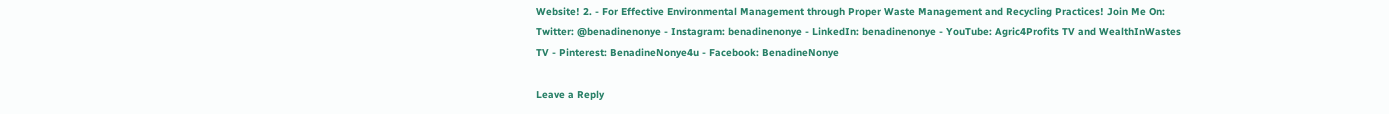Website! 2. - For Effective Environmental Management through Proper Waste Management and Recycling Practices! Join Me On: Twitter: @benadinenonye - Instagram: benadinenonye - LinkedIn: benadinenonye - YouTube: Agric4Profits TV and WealthInWastes TV - Pinterest: BenadineNonye4u - Facebook: BenadineNonye

Leave a Reply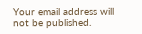Your email address will not be published.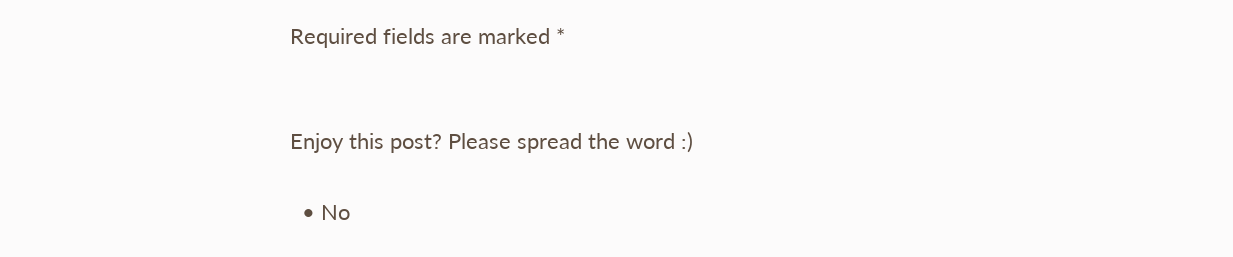Required fields are marked *


Enjoy this post? Please spread the word :)

  • No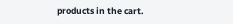products in the cart.